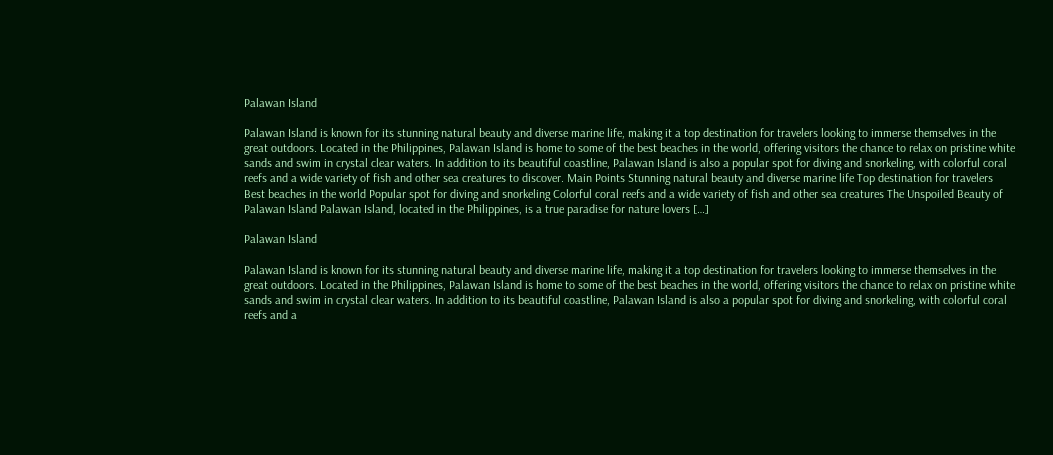Palawan Island

Palawan Island is known for its stunning natural beauty and diverse marine life, making it a top destination for travelers looking to immerse themselves in the great outdoors. Located in the Philippines, Palawan Island is home to some of the best beaches in the world, offering visitors the chance to relax on pristine white sands and swim in crystal clear waters. In addition to its beautiful coastline, Palawan Island is also a popular spot for diving and snorkeling, with colorful coral reefs and a wide variety of fish and other sea creatures to discover. Main Points Stunning natural beauty and diverse marine life Top destination for travelers Best beaches in the world Popular spot for diving and snorkeling Colorful coral reefs and a wide variety of fish and other sea creatures The Unspoiled Beauty of Palawan Island Palawan Island, located in the Philippines, is a true paradise for nature lovers […]

Palawan Island

Palawan Island is known for its stunning natural beauty and diverse marine life, making it a top destination for travelers looking to immerse themselves in the great outdoors. Located in the Philippines, Palawan Island is home to some of the best beaches in the world, offering visitors the chance to relax on pristine white sands and swim in crystal clear waters. In addition to its beautiful coastline, Palawan Island is also a popular spot for diving and snorkeling, with colorful coral reefs and a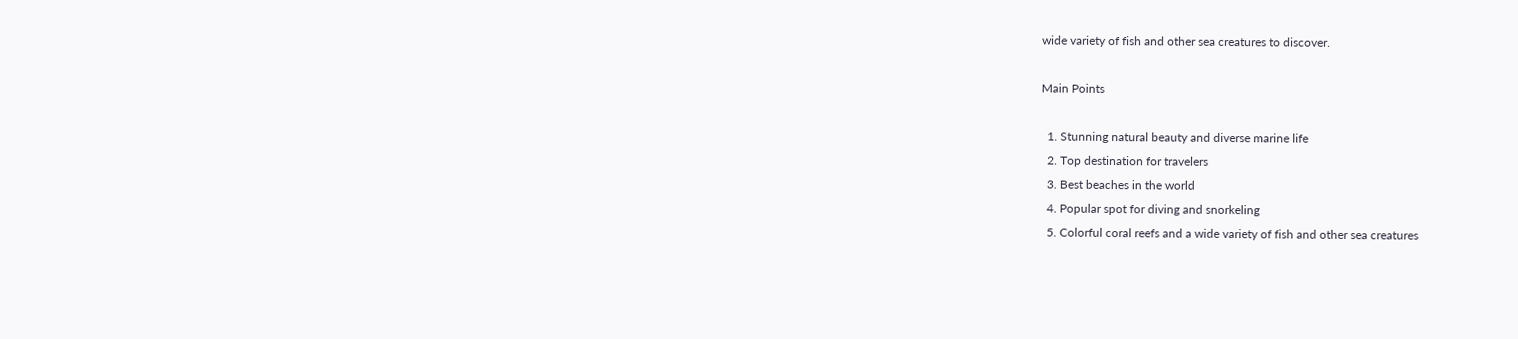wide variety of fish and other sea creatures to discover.

Main Points

  1. Stunning natural beauty and diverse marine life
  2. Top destination for travelers
  3. Best beaches in the world
  4. Popular spot for diving and snorkeling
  5. Colorful coral reefs and a wide variety of fish and other sea creatures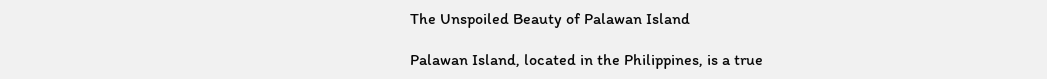The Unspoiled Beauty of Palawan Island

Palawan Island, located in the Philippines, is a true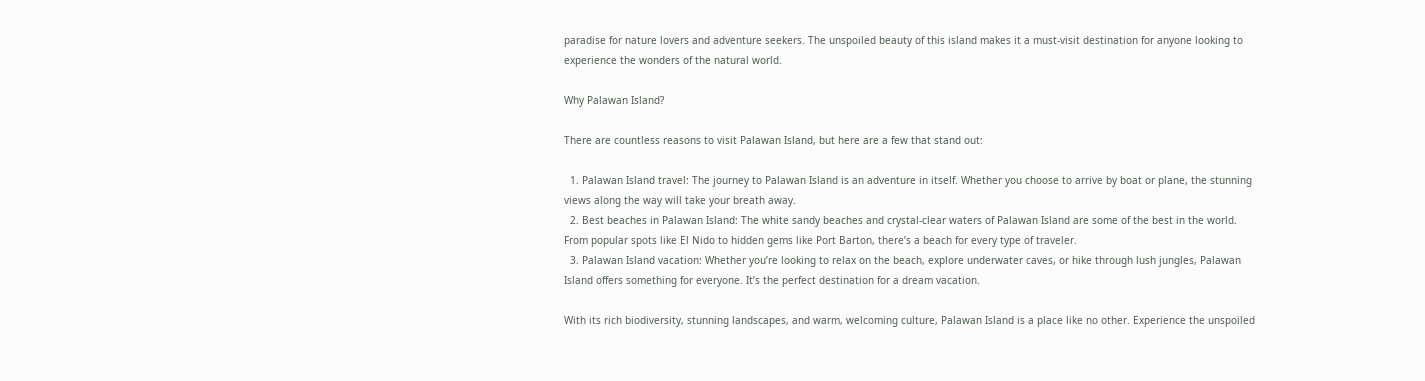paradise for nature lovers and adventure seekers. The unspoiled beauty of this island makes it a must-visit destination for anyone looking to experience the wonders of the natural world.

Why Palawan Island?

There are countless reasons to visit Palawan Island, but here are a few that stand out:

  1. Palawan Island travel: The journey to Palawan Island is an adventure in itself. Whether you choose to arrive by boat or plane, the stunning views along the way will take your breath away.
  2. Best beaches in Palawan Island: The white sandy beaches and crystal-clear waters of Palawan Island are some of the best in the world. From popular spots like El Nido to hidden gems like Port Barton, there’s a beach for every type of traveler.
  3. Palawan Island vacation: Whether you’re looking to relax on the beach, explore underwater caves, or hike through lush jungles, Palawan Island offers something for everyone. It’s the perfect destination for a dream vacation.

With its rich biodiversity, stunning landscapes, and warm, welcoming culture, Palawan Island is a place like no other. Experience the unspoiled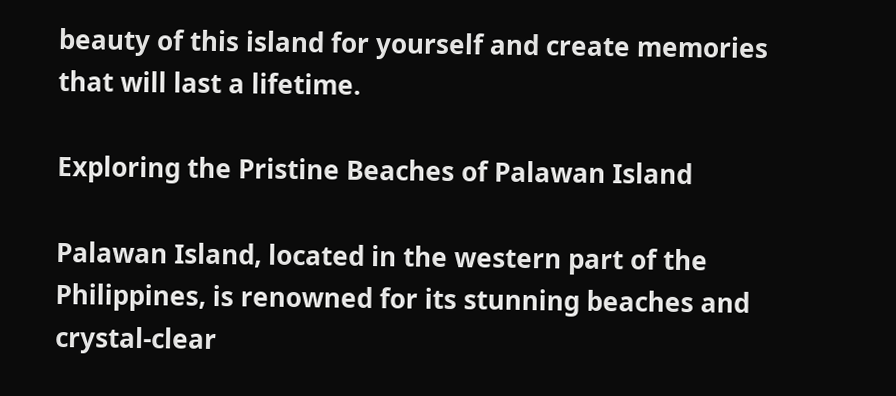beauty of this island for yourself and create memories that will last a lifetime.

Exploring the Pristine Beaches of Palawan Island

Palawan Island, located in the western part of the Philippines, is renowned for its stunning beaches and crystal-clear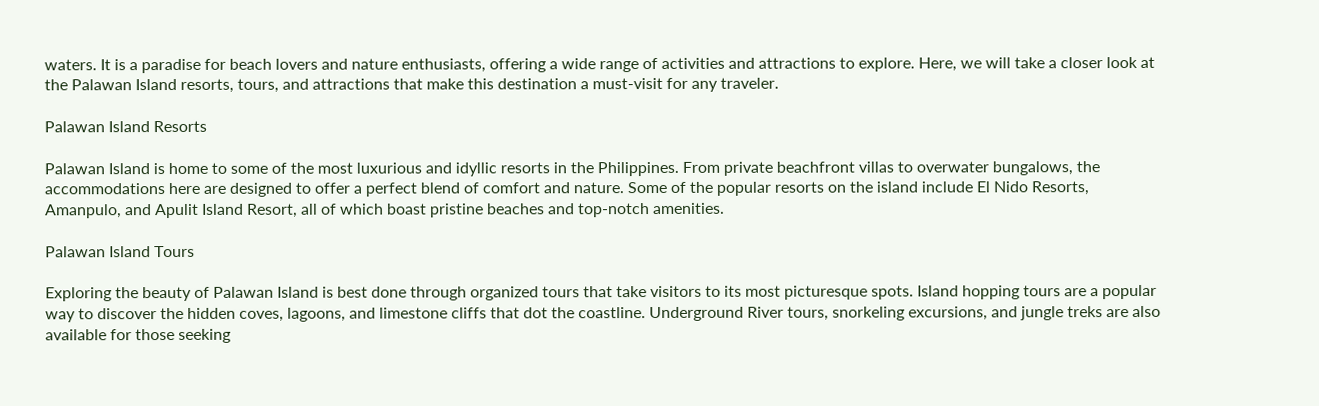waters. It is a paradise for beach lovers and nature enthusiasts, offering a wide range of activities and attractions to explore. Here, we will take a closer look at the Palawan Island resorts, tours, and attractions that make this destination a must-visit for any traveler.

Palawan Island Resorts

Palawan Island is home to some of the most luxurious and idyllic resorts in the Philippines. From private beachfront villas to overwater bungalows, the accommodations here are designed to offer a perfect blend of comfort and nature. Some of the popular resorts on the island include El Nido Resorts, Amanpulo, and Apulit Island Resort, all of which boast pristine beaches and top-notch amenities.

Palawan Island Tours

Exploring the beauty of Palawan Island is best done through organized tours that take visitors to its most picturesque spots. Island hopping tours are a popular way to discover the hidden coves, lagoons, and limestone cliffs that dot the coastline. Underground River tours, snorkeling excursions, and jungle treks are also available for those seeking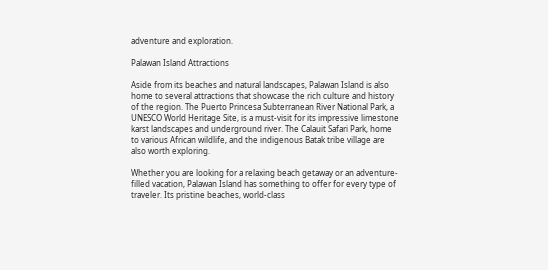adventure and exploration.

Palawan Island Attractions

Aside from its beaches and natural landscapes, Palawan Island is also home to several attractions that showcase the rich culture and history of the region. The Puerto Princesa Subterranean River National Park, a UNESCO World Heritage Site, is a must-visit for its impressive limestone karst landscapes and underground river. The Calauit Safari Park, home to various African wildlife, and the indigenous Batak tribe village are also worth exploring.

Whether you are looking for a relaxing beach getaway or an adventure-filled vacation, Palawan Island has something to offer for every type of traveler. Its pristine beaches, world-class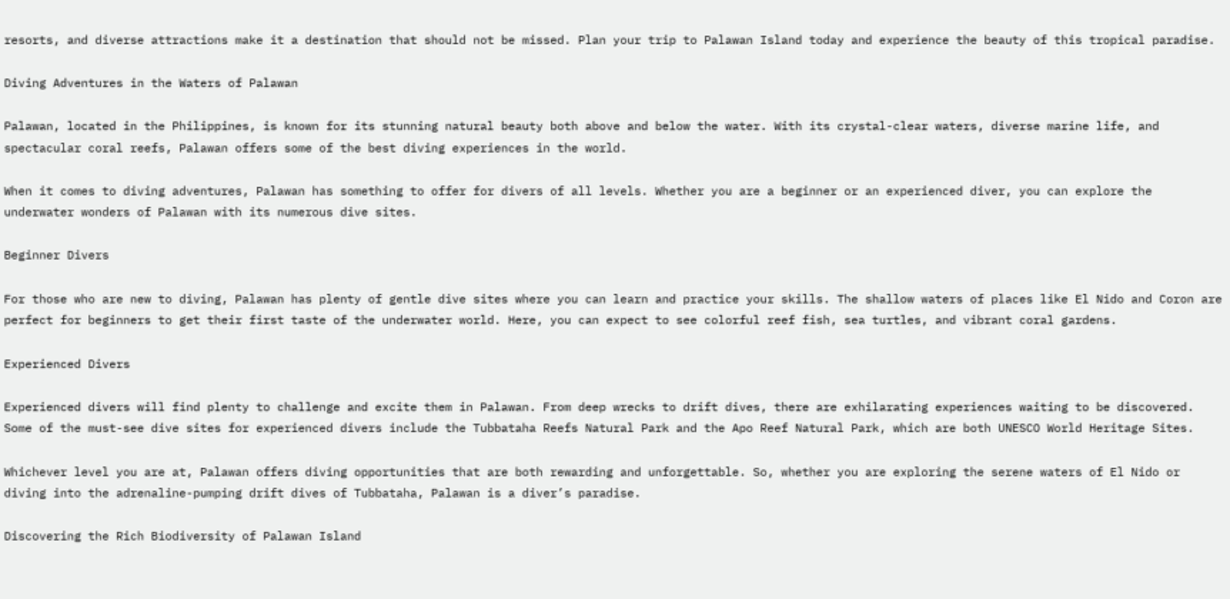resorts, and diverse attractions make it a destination that should not be missed. Plan your trip to Palawan Island today and experience the beauty of this tropical paradise.

Diving Adventures in the Waters of Palawan

Palawan, located in the Philippines, is known for its stunning natural beauty both above and below the water. With its crystal-clear waters, diverse marine life, and spectacular coral reefs, Palawan offers some of the best diving experiences in the world.

When it comes to diving adventures, Palawan has something to offer for divers of all levels. Whether you are a beginner or an experienced diver, you can explore the underwater wonders of Palawan with its numerous dive sites.

Beginner Divers

For those who are new to diving, Palawan has plenty of gentle dive sites where you can learn and practice your skills. The shallow waters of places like El Nido and Coron are perfect for beginners to get their first taste of the underwater world. Here, you can expect to see colorful reef fish, sea turtles, and vibrant coral gardens.

Experienced Divers

Experienced divers will find plenty to challenge and excite them in Palawan. From deep wrecks to drift dives, there are exhilarating experiences waiting to be discovered. Some of the must-see dive sites for experienced divers include the Tubbataha Reefs Natural Park and the Apo Reef Natural Park, which are both UNESCO World Heritage Sites.

Whichever level you are at, Palawan offers diving opportunities that are both rewarding and unforgettable. So, whether you are exploring the serene waters of El Nido or diving into the adrenaline-pumping drift dives of Tubbataha, Palawan is a diver’s paradise.

Discovering the Rich Biodiversity of Palawan Island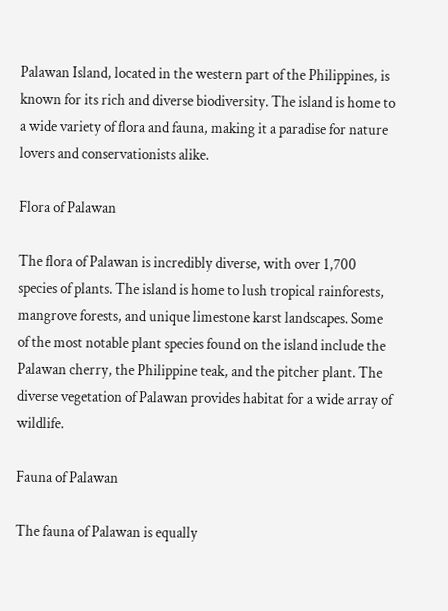Palawan Island, located in the western part of the Philippines, is known for its rich and diverse biodiversity. The island is home to a wide variety of flora and fauna, making it a paradise for nature lovers and conservationists alike.

Flora of Palawan

The flora of Palawan is incredibly diverse, with over 1,700 species of plants. The island is home to lush tropical rainforests, mangrove forests, and unique limestone karst landscapes. Some of the most notable plant species found on the island include the Palawan cherry, the Philippine teak, and the pitcher plant. The diverse vegetation of Palawan provides habitat for a wide array of wildlife.

Fauna of Palawan

The fauna of Palawan is equally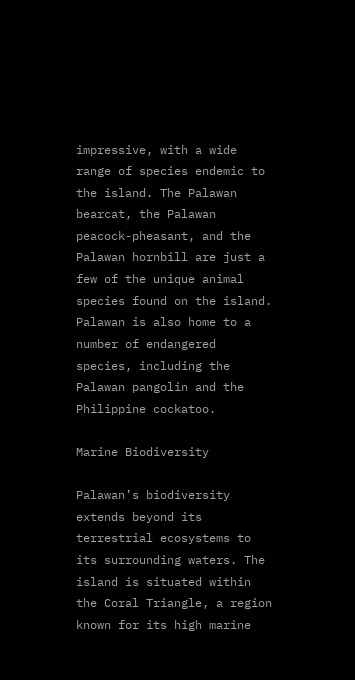impressive, with a wide range of species endemic to the island. The Palawan bearcat, the Palawan peacock-pheasant, and the Palawan hornbill are just a few of the unique animal species found on the island. Palawan is also home to a number of endangered species, including the Palawan pangolin and the Philippine cockatoo.

Marine Biodiversity

Palawan’s biodiversity extends beyond its terrestrial ecosystems to its surrounding waters. The island is situated within the Coral Triangle, a region known for its high marine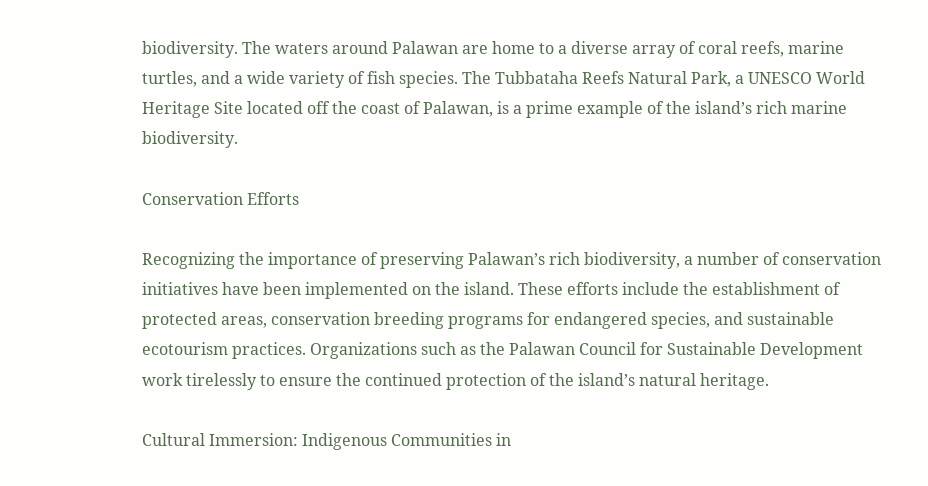biodiversity. The waters around Palawan are home to a diverse array of coral reefs, marine turtles, and a wide variety of fish species. The Tubbataha Reefs Natural Park, a UNESCO World Heritage Site located off the coast of Palawan, is a prime example of the island’s rich marine biodiversity.

Conservation Efforts

Recognizing the importance of preserving Palawan’s rich biodiversity, a number of conservation initiatives have been implemented on the island. These efforts include the establishment of protected areas, conservation breeding programs for endangered species, and sustainable ecotourism practices. Organizations such as the Palawan Council for Sustainable Development work tirelessly to ensure the continued protection of the island’s natural heritage.

Cultural Immersion: Indigenous Communities in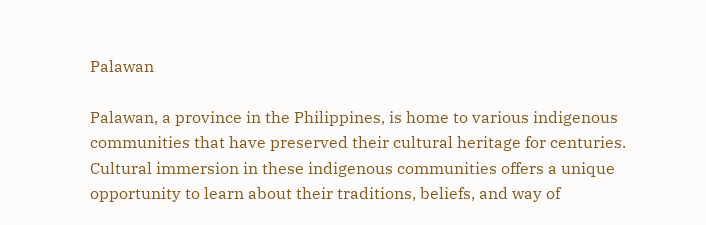Palawan

Palawan, a province in the Philippines, is home to various indigenous communities that have preserved their cultural heritage for centuries. Cultural immersion in these indigenous communities offers a unique opportunity to learn about their traditions, beliefs, and way of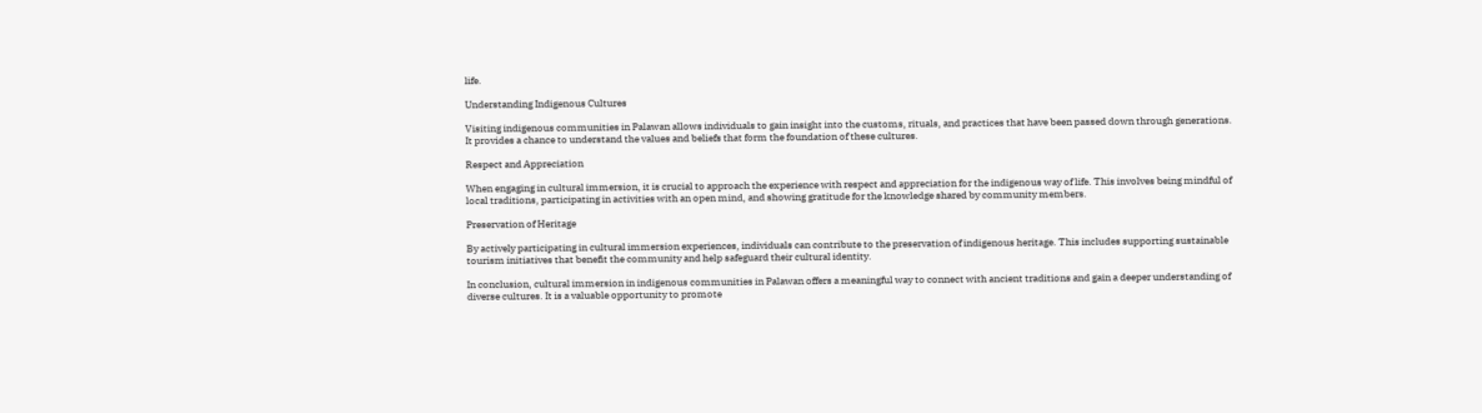life.

Understanding Indigenous Cultures

Visiting indigenous communities in Palawan allows individuals to gain insight into the customs, rituals, and practices that have been passed down through generations. It provides a chance to understand the values and beliefs that form the foundation of these cultures.

Respect and Appreciation

When engaging in cultural immersion, it is crucial to approach the experience with respect and appreciation for the indigenous way of life. This involves being mindful of local traditions, participating in activities with an open mind, and showing gratitude for the knowledge shared by community members.

Preservation of Heritage

By actively participating in cultural immersion experiences, individuals can contribute to the preservation of indigenous heritage. This includes supporting sustainable tourism initiatives that benefit the community and help safeguard their cultural identity.

In conclusion, cultural immersion in indigenous communities in Palawan offers a meaningful way to connect with ancient traditions and gain a deeper understanding of diverse cultures. It is a valuable opportunity to promote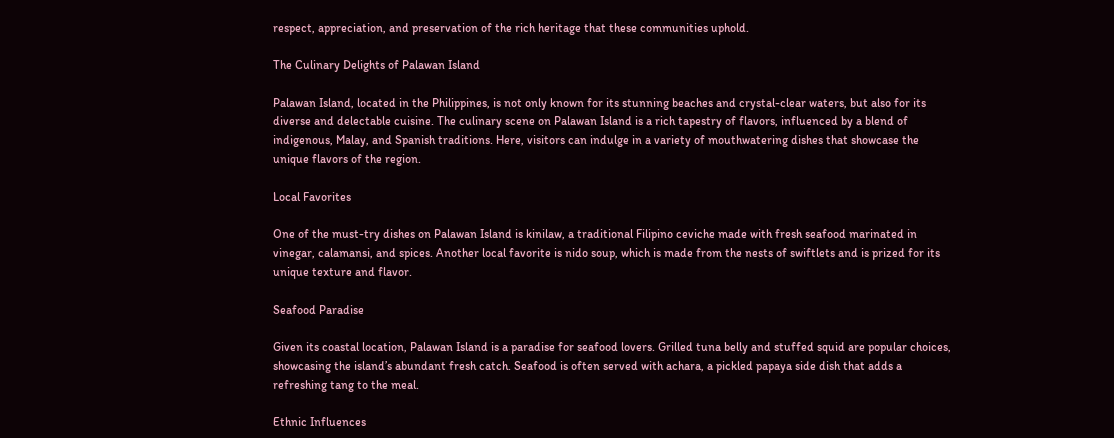respect, appreciation, and preservation of the rich heritage that these communities uphold.

The Culinary Delights of Palawan Island

Palawan Island, located in the Philippines, is not only known for its stunning beaches and crystal-clear waters, but also for its diverse and delectable cuisine. The culinary scene on Palawan Island is a rich tapestry of flavors, influenced by a blend of indigenous, Malay, and Spanish traditions. Here, visitors can indulge in a variety of mouthwatering dishes that showcase the unique flavors of the region.

Local Favorites

One of the must-try dishes on Palawan Island is kinilaw, a traditional Filipino ceviche made with fresh seafood marinated in vinegar, calamansi, and spices. Another local favorite is nido soup, which is made from the nests of swiftlets and is prized for its unique texture and flavor.

Seafood Paradise

Given its coastal location, Palawan Island is a paradise for seafood lovers. Grilled tuna belly and stuffed squid are popular choices, showcasing the island’s abundant fresh catch. Seafood is often served with achara, a pickled papaya side dish that adds a refreshing tang to the meal.

Ethnic Influences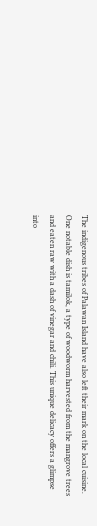The indigenous tribes of Palawan Island have also left their mark on the local cuisine. One notable dish is tamilok, a type of woodworm harvested from the mangrove trees and eaten raw with a dash of vinegar and chili. This unique delicacy offers a glimpse into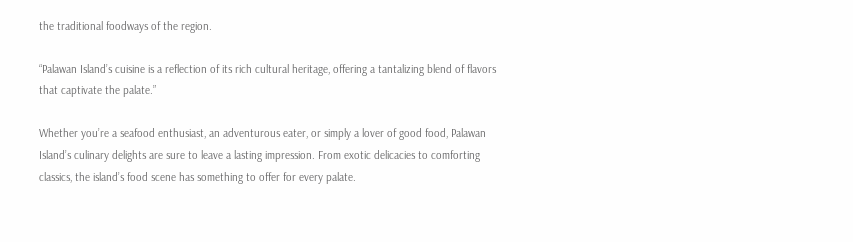the traditional foodways of the region.

“Palawan Island’s cuisine is a reflection of its rich cultural heritage, offering a tantalizing blend of flavors that captivate the palate.”

Whether you’re a seafood enthusiast, an adventurous eater, or simply a lover of good food, Palawan Island’s culinary delights are sure to leave a lasting impression. From exotic delicacies to comforting classics, the island’s food scene has something to offer for every palate.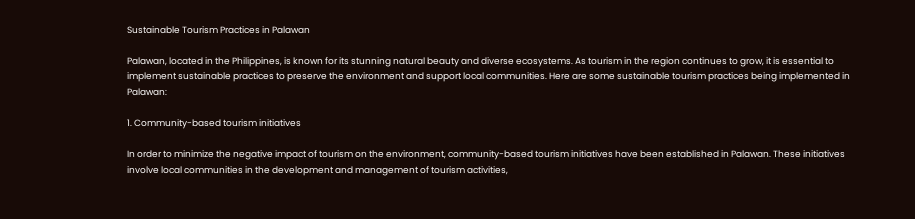Sustainable Tourism Practices in Palawan

Palawan, located in the Philippines, is known for its stunning natural beauty and diverse ecosystems. As tourism in the region continues to grow, it is essential to implement sustainable practices to preserve the environment and support local communities. Here are some sustainable tourism practices being implemented in Palawan:

1. Community-based tourism initiatives

In order to minimize the negative impact of tourism on the environment, community-based tourism initiatives have been established in Palawan. These initiatives involve local communities in the development and management of tourism activities,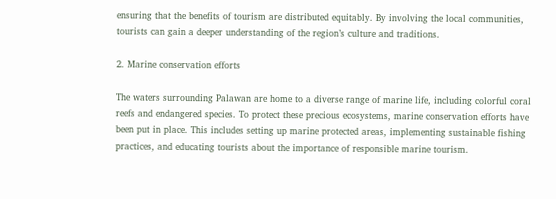ensuring that the benefits of tourism are distributed equitably. By involving the local communities, tourists can gain a deeper understanding of the region’s culture and traditions.

2. Marine conservation efforts

The waters surrounding Palawan are home to a diverse range of marine life, including colorful coral reefs and endangered species. To protect these precious ecosystems, marine conservation efforts have been put in place. This includes setting up marine protected areas, implementing sustainable fishing practices, and educating tourists about the importance of responsible marine tourism.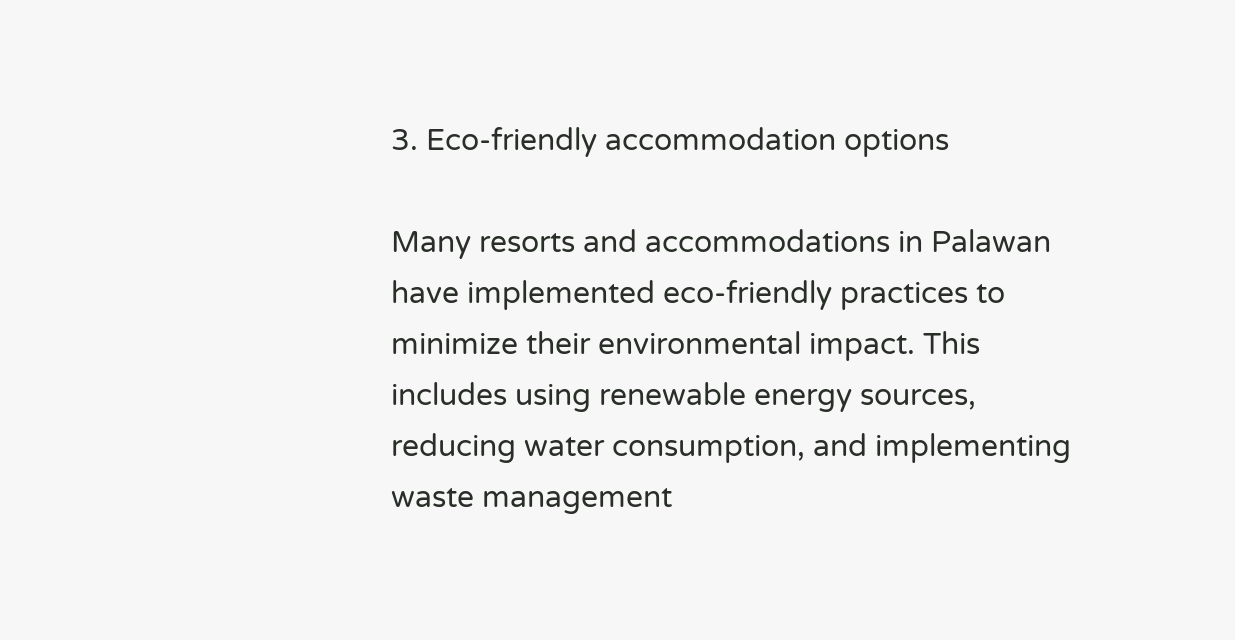3. Eco-friendly accommodation options

Many resorts and accommodations in Palawan have implemented eco-friendly practices to minimize their environmental impact. This includes using renewable energy sources, reducing water consumption, and implementing waste management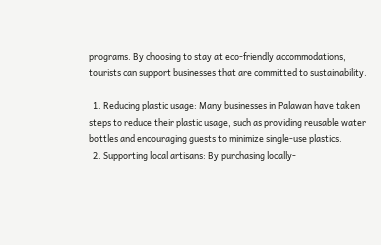programs. By choosing to stay at eco-friendly accommodations, tourists can support businesses that are committed to sustainability.

  1. Reducing plastic usage: Many businesses in Palawan have taken steps to reduce their plastic usage, such as providing reusable water bottles and encouraging guests to minimize single-use plastics.
  2. Supporting local artisans: By purchasing locally-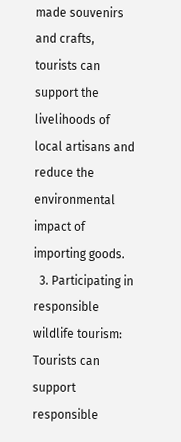made souvenirs and crafts, tourists can support the livelihoods of local artisans and reduce the environmental impact of importing goods.
  3. Participating in responsible wildlife tourism: Tourists can support responsible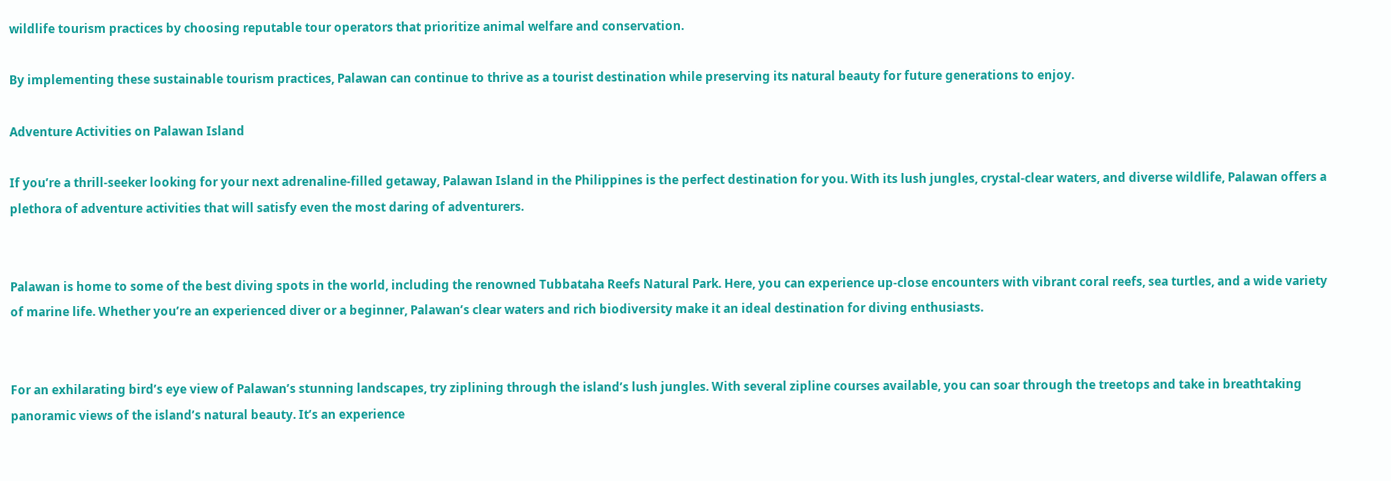wildlife tourism practices by choosing reputable tour operators that prioritize animal welfare and conservation.

By implementing these sustainable tourism practices, Palawan can continue to thrive as a tourist destination while preserving its natural beauty for future generations to enjoy.

Adventure Activities on Palawan Island

If you’re a thrill-seeker looking for your next adrenaline-filled getaway, Palawan Island in the Philippines is the perfect destination for you. With its lush jungles, crystal-clear waters, and diverse wildlife, Palawan offers a plethora of adventure activities that will satisfy even the most daring of adventurers.


Palawan is home to some of the best diving spots in the world, including the renowned Tubbataha Reefs Natural Park. Here, you can experience up-close encounters with vibrant coral reefs, sea turtles, and a wide variety of marine life. Whether you’re an experienced diver or a beginner, Palawan’s clear waters and rich biodiversity make it an ideal destination for diving enthusiasts.


For an exhilarating bird’s eye view of Palawan’s stunning landscapes, try ziplining through the island’s lush jungles. With several zipline courses available, you can soar through the treetops and take in breathtaking panoramic views of the island’s natural beauty. It’s an experience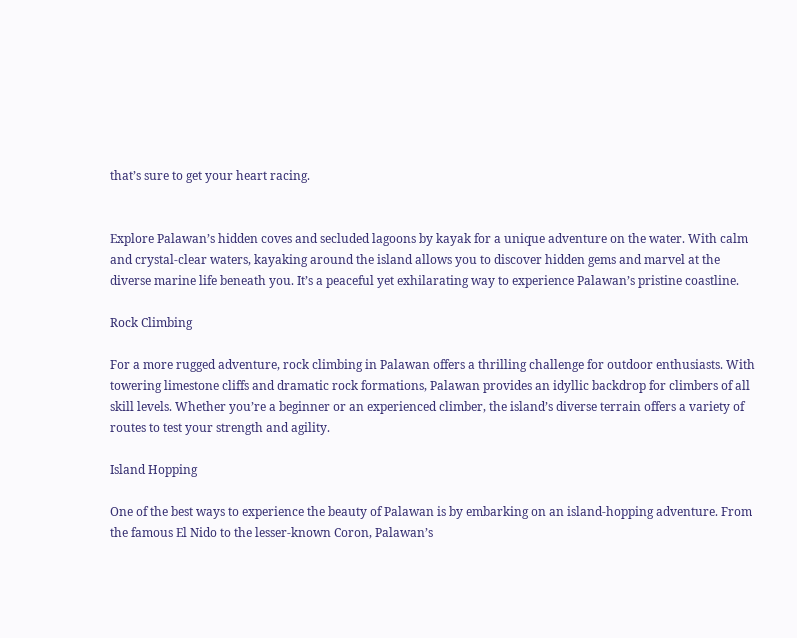that’s sure to get your heart racing.


Explore Palawan’s hidden coves and secluded lagoons by kayak for a unique adventure on the water. With calm and crystal-clear waters, kayaking around the island allows you to discover hidden gems and marvel at the diverse marine life beneath you. It’s a peaceful yet exhilarating way to experience Palawan’s pristine coastline.

Rock Climbing

For a more rugged adventure, rock climbing in Palawan offers a thrilling challenge for outdoor enthusiasts. With towering limestone cliffs and dramatic rock formations, Palawan provides an idyllic backdrop for climbers of all skill levels. Whether you’re a beginner or an experienced climber, the island’s diverse terrain offers a variety of routes to test your strength and agility.

Island Hopping

One of the best ways to experience the beauty of Palawan is by embarking on an island-hopping adventure. From the famous El Nido to the lesser-known Coron, Palawan’s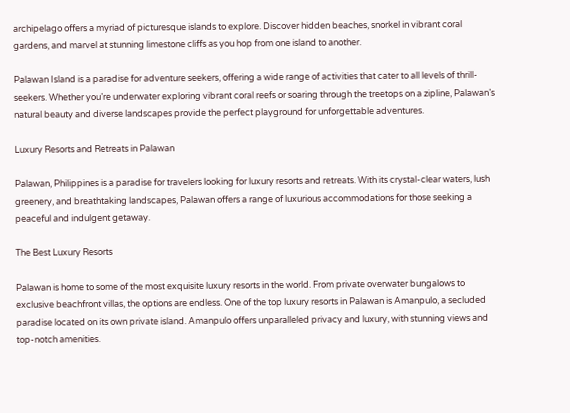archipelago offers a myriad of picturesque islands to explore. Discover hidden beaches, snorkel in vibrant coral gardens, and marvel at stunning limestone cliffs as you hop from one island to another.

Palawan Island is a paradise for adventure seekers, offering a wide range of activities that cater to all levels of thrill-seekers. Whether you’re underwater exploring vibrant coral reefs or soaring through the treetops on a zipline, Palawan’s natural beauty and diverse landscapes provide the perfect playground for unforgettable adventures.

Luxury Resorts and Retreats in Palawan

Palawan, Philippines is a paradise for travelers looking for luxury resorts and retreats. With its crystal-clear waters, lush greenery, and breathtaking landscapes, Palawan offers a range of luxurious accommodations for those seeking a peaceful and indulgent getaway.

The Best Luxury Resorts

Palawan is home to some of the most exquisite luxury resorts in the world. From private overwater bungalows to exclusive beachfront villas, the options are endless. One of the top luxury resorts in Palawan is Amanpulo, a secluded paradise located on its own private island. Amanpulo offers unparalleled privacy and luxury, with stunning views and top-notch amenities.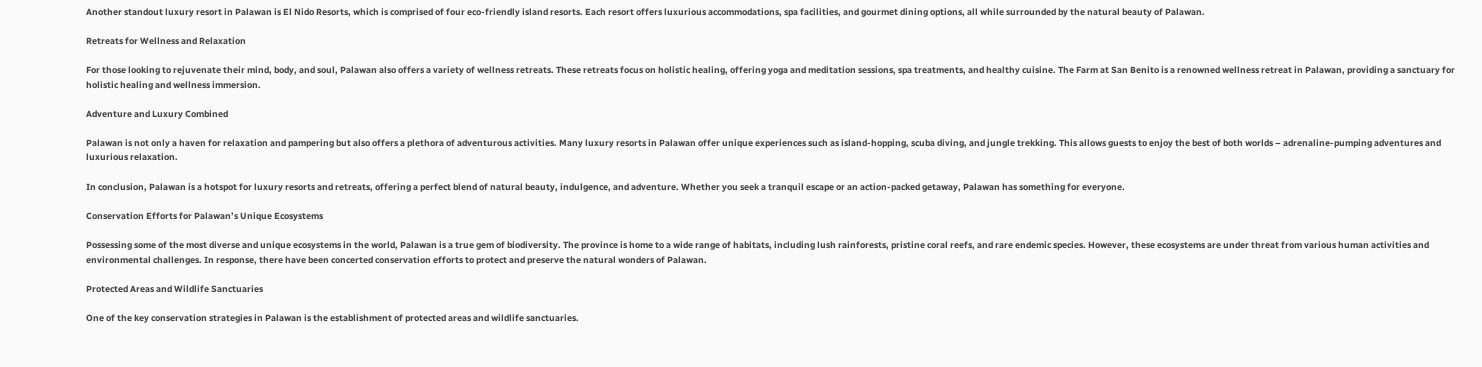Another standout luxury resort in Palawan is El Nido Resorts, which is comprised of four eco-friendly island resorts. Each resort offers luxurious accommodations, spa facilities, and gourmet dining options, all while surrounded by the natural beauty of Palawan.

Retreats for Wellness and Relaxation

For those looking to rejuvenate their mind, body, and soul, Palawan also offers a variety of wellness retreats. These retreats focus on holistic healing, offering yoga and meditation sessions, spa treatments, and healthy cuisine. The Farm at San Benito is a renowned wellness retreat in Palawan, providing a sanctuary for holistic healing and wellness immersion.

Adventure and Luxury Combined

Palawan is not only a haven for relaxation and pampering but also offers a plethora of adventurous activities. Many luxury resorts in Palawan offer unique experiences such as island-hopping, scuba diving, and jungle trekking. This allows guests to enjoy the best of both worlds – adrenaline-pumping adventures and luxurious relaxation.

In conclusion, Palawan is a hotspot for luxury resorts and retreats, offering a perfect blend of natural beauty, indulgence, and adventure. Whether you seek a tranquil escape or an action-packed getaway, Palawan has something for everyone.

Conservation Efforts for Palawan’s Unique Ecosystems

Possessing some of the most diverse and unique ecosystems in the world, Palawan is a true gem of biodiversity. The province is home to a wide range of habitats, including lush rainforests, pristine coral reefs, and rare endemic species. However, these ecosystems are under threat from various human activities and environmental challenges. In response, there have been concerted conservation efforts to protect and preserve the natural wonders of Palawan.

Protected Areas and Wildlife Sanctuaries

One of the key conservation strategies in Palawan is the establishment of protected areas and wildlife sanctuaries.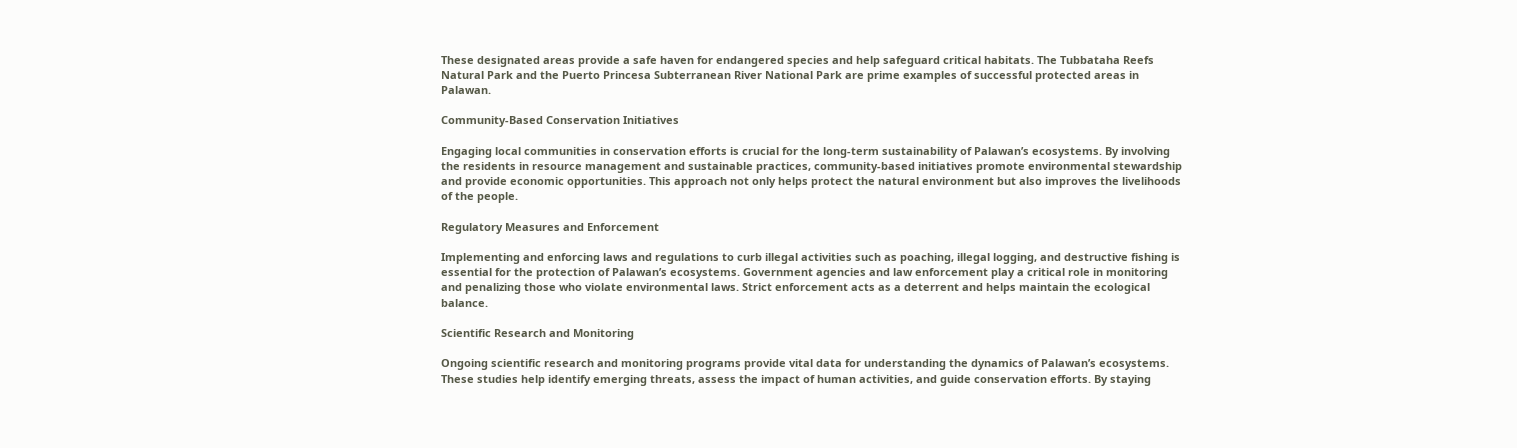These designated areas provide a safe haven for endangered species and help safeguard critical habitats. The Tubbataha Reefs Natural Park and the Puerto Princesa Subterranean River National Park are prime examples of successful protected areas in Palawan.

Community-Based Conservation Initiatives

Engaging local communities in conservation efforts is crucial for the long-term sustainability of Palawan’s ecosystems. By involving the residents in resource management and sustainable practices, community-based initiatives promote environmental stewardship and provide economic opportunities. This approach not only helps protect the natural environment but also improves the livelihoods of the people.

Regulatory Measures and Enforcement

Implementing and enforcing laws and regulations to curb illegal activities such as poaching, illegal logging, and destructive fishing is essential for the protection of Palawan’s ecosystems. Government agencies and law enforcement play a critical role in monitoring and penalizing those who violate environmental laws. Strict enforcement acts as a deterrent and helps maintain the ecological balance.

Scientific Research and Monitoring

Ongoing scientific research and monitoring programs provide vital data for understanding the dynamics of Palawan’s ecosystems. These studies help identify emerging threats, assess the impact of human activities, and guide conservation efforts. By staying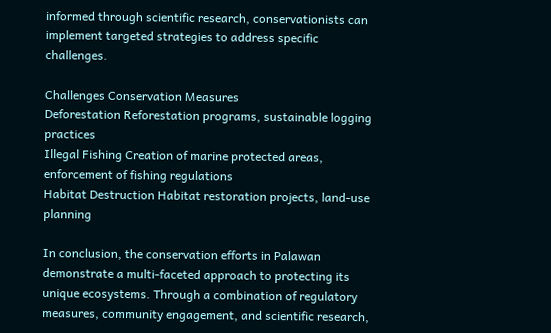informed through scientific research, conservationists can implement targeted strategies to address specific challenges.

Challenges Conservation Measures
Deforestation Reforestation programs, sustainable logging practices
Illegal Fishing Creation of marine protected areas, enforcement of fishing regulations
Habitat Destruction Habitat restoration projects, land-use planning

In conclusion, the conservation efforts in Palawan demonstrate a multi-faceted approach to protecting its unique ecosystems. Through a combination of regulatory measures, community engagement, and scientific research,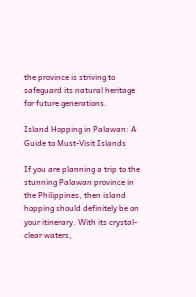the province is striving to safeguard its natural heritage for future generations.

Island Hopping in Palawan: A Guide to Must-Visit Islands

If you are planning a trip to the stunning Palawan province in the Philippines, then island hopping should definitely be on your itinerary. With its crystal-clear waters,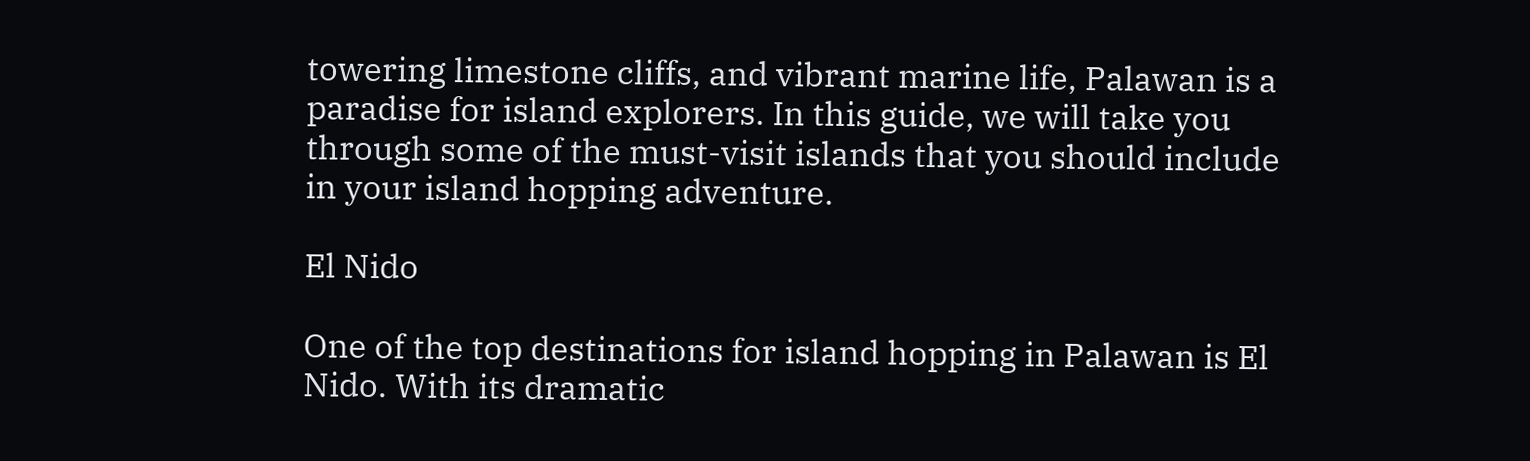towering limestone cliffs, and vibrant marine life, Palawan is a paradise for island explorers. In this guide, we will take you through some of the must-visit islands that you should include in your island hopping adventure.

El Nido

One of the top destinations for island hopping in Palawan is El Nido. With its dramatic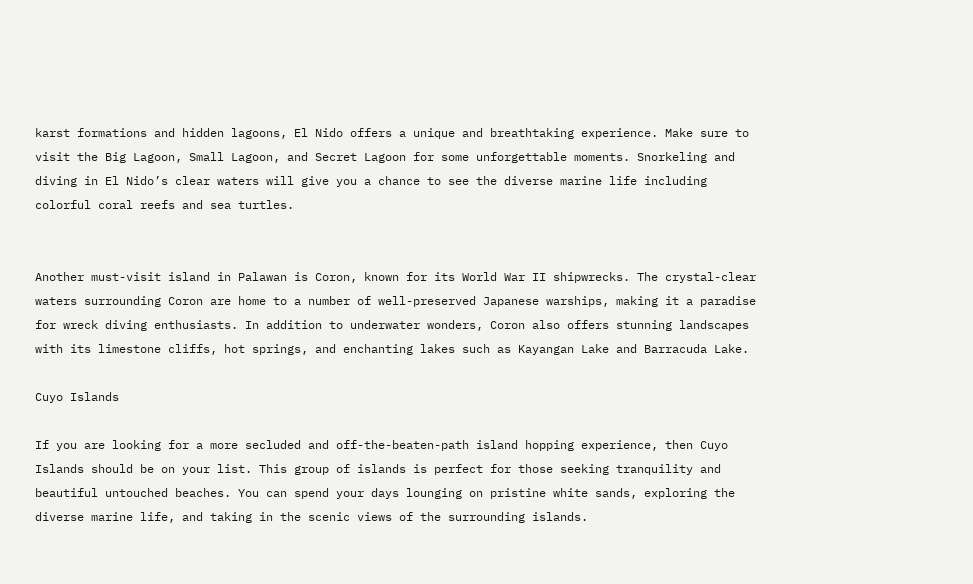karst formations and hidden lagoons, El Nido offers a unique and breathtaking experience. Make sure to visit the Big Lagoon, Small Lagoon, and Secret Lagoon for some unforgettable moments. Snorkeling and diving in El Nido’s clear waters will give you a chance to see the diverse marine life including colorful coral reefs and sea turtles.


Another must-visit island in Palawan is Coron, known for its World War II shipwrecks. The crystal-clear waters surrounding Coron are home to a number of well-preserved Japanese warships, making it a paradise for wreck diving enthusiasts. In addition to underwater wonders, Coron also offers stunning landscapes with its limestone cliffs, hot springs, and enchanting lakes such as Kayangan Lake and Barracuda Lake.

Cuyo Islands

If you are looking for a more secluded and off-the-beaten-path island hopping experience, then Cuyo Islands should be on your list. This group of islands is perfect for those seeking tranquility and beautiful untouched beaches. You can spend your days lounging on pristine white sands, exploring the diverse marine life, and taking in the scenic views of the surrounding islands.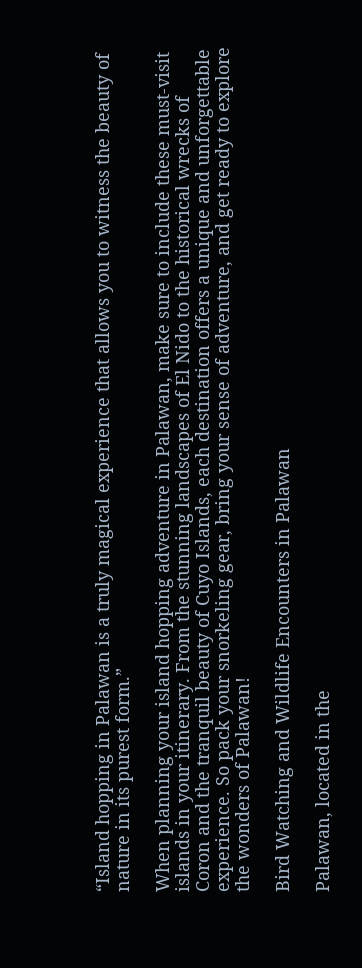“Island hopping in Palawan is a truly magical experience that allows you to witness the beauty of nature in its purest form.”

When planning your island hopping adventure in Palawan, make sure to include these must-visit islands in your itinerary. From the stunning landscapes of El Nido to the historical wrecks of Coron and the tranquil beauty of Cuyo Islands, each destination offers a unique and unforgettable experience. So pack your snorkeling gear, bring your sense of adventure, and get ready to explore the wonders of Palawan!

Bird Watching and Wildlife Encounters in Palawan

Palawan, located in the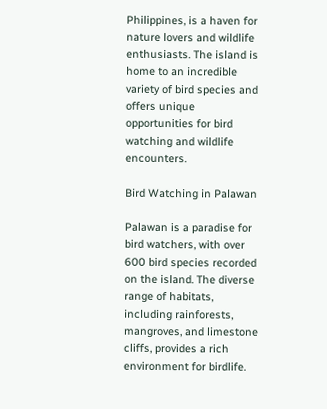Philippines, is a haven for nature lovers and wildlife enthusiasts. The island is home to an incredible variety of bird species and offers unique opportunities for bird watching and wildlife encounters.

Bird Watching in Palawan

Palawan is a paradise for bird watchers, with over 600 bird species recorded on the island. The diverse range of habitats, including rainforests, mangroves, and limestone cliffs, provides a rich environment for birdlife.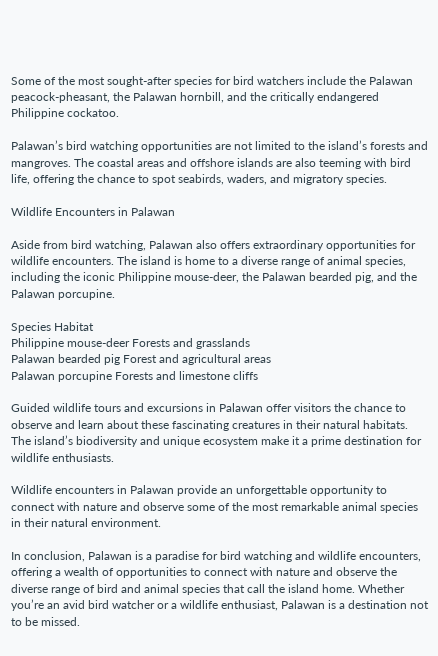Some of the most sought-after species for bird watchers include the Palawan peacock-pheasant, the Palawan hornbill, and the critically endangered Philippine cockatoo.

Palawan’s bird watching opportunities are not limited to the island’s forests and mangroves. The coastal areas and offshore islands are also teeming with bird life, offering the chance to spot seabirds, waders, and migratory species.

Wildlife Encounters in Palawan

Aside from bird watching, Palawan also offers extraordinary opportunities for wildlife encounters. The island is home to a diverse range of animal species, including the iconic Philippine mouse-deer, the Palawan bearded pig, and the Palawan porcupine.

Species Habitat
Philippine mouse-deer Forests and grasslands
Palawan bearded pig Forest and agricultural areas
Palawan porcupine Forests and limestone cliffs

Guided wildlife tours and excursions in Palawan offer visitors the chance to observe and learn about these fascinating creatures in their natural habitats. The island’s biodiversity and unique ecosystem make it a prime destination for wildlife enthusiasts.

Wildlife encounters in Palawan provide an unforgettable opportunity to connect with nature and observe some of the most remarkable animal species in their natural environment.

In conclusion, Palawan is a paradise for bird watching and wildlife encounters, offering a wealth of opportunities to connect with nature and observe the diverse range of bird and animal species that call the island home. Whether you’re an avid bird watcher or a wildlife enthusiast, Palawan is a destination not to be missed.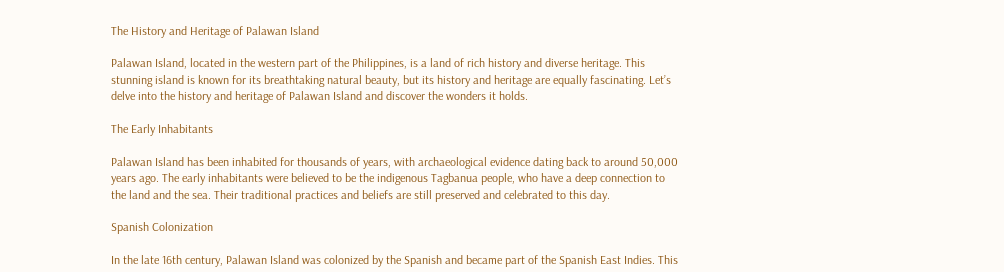The History and Heritage of Palawan Island

Palawan Island, located in the western part of the Philippines, is a land of rich history and diverse heritage. This stunning island is known for its breathtaking natural beauty, but its history and heritage are equally fascinating. Let’s delve into the history and heritage of Palawan Island and discover the wonders it holds.

The Early Inhabitants

Palawan Island has been inhabited for thousands of years, with archaeological evidence dating back to around 50,000 years ago. The early inhabitants were believed to be the indigenous Tagbanua people, who have a deep connection to the land and the sea. Their traditional practices and beliefs are still preserved and celebrated to this day.

Spanish Colonization

In the late 16th century, Palawan Island was colonized by the Spanish and became part of the Spanish East Indies. This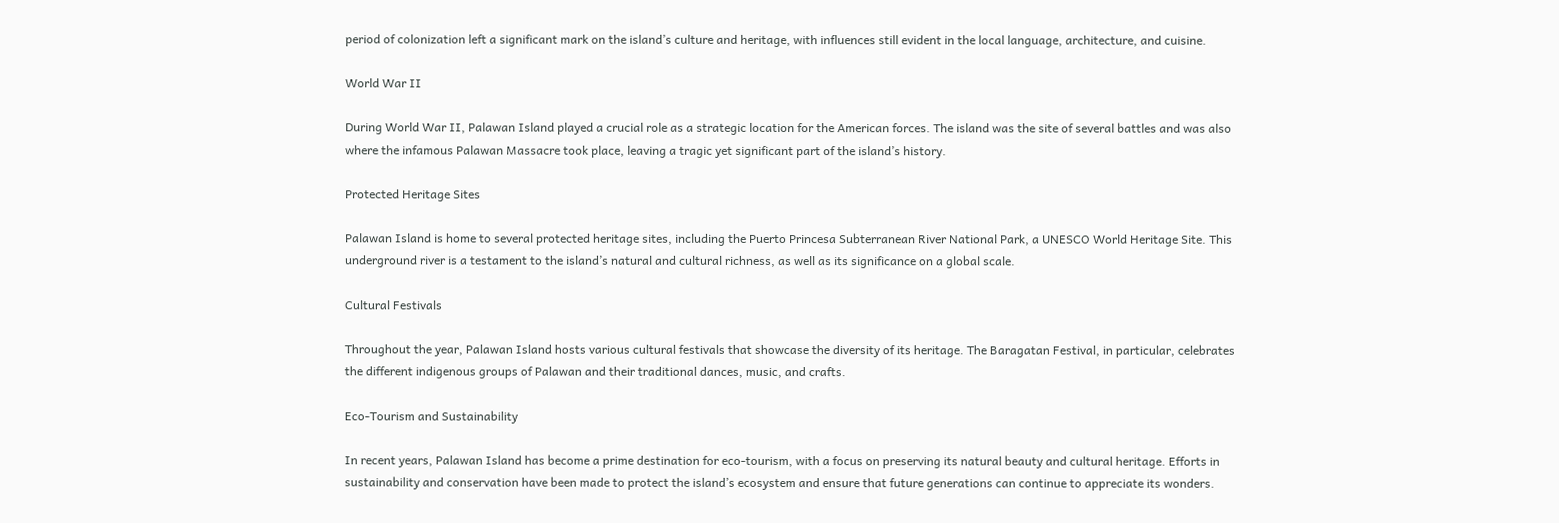period of colonization left a significant mark on the island’s culture and heritage, with influences still evident in the local language, architecture, and cuisine.

World War II

During World War II, Palawan Island played a crucial role as a strategic location for the American forces. The island was the site of several battles and was also where the infamous Palawan Massacre took place, leaving a tragic yet significant part of the island’s history.

Protected Heritage Sites

Palawan Island is home to several protected heritage sites, including the Puerto Princesa Subterranean River National Park, a UNESCO World Heritage Site. This underground river is a testament to the island’s natural and cultural richness, as well as its significance on a global scale.

Cultural Festivals

Throughout the year, Palawan Island hosts various cultural festivals that showcase the diversity of its heritage. The Baragatan Festival, in particular, celebrates the different indigenous groups of Palawan and their traditional dances, music, and crafts.

Eco-Tourism and Sustainability

In recent years, Palawan Island has become a prime destination for eco-tourism, with a focus on preserving its natural beauty and cultural heritage. Efforts in sustainability and conservation have been made to protect the island’s ecosystem and ensure that future generations can continue to appreciate its wonders.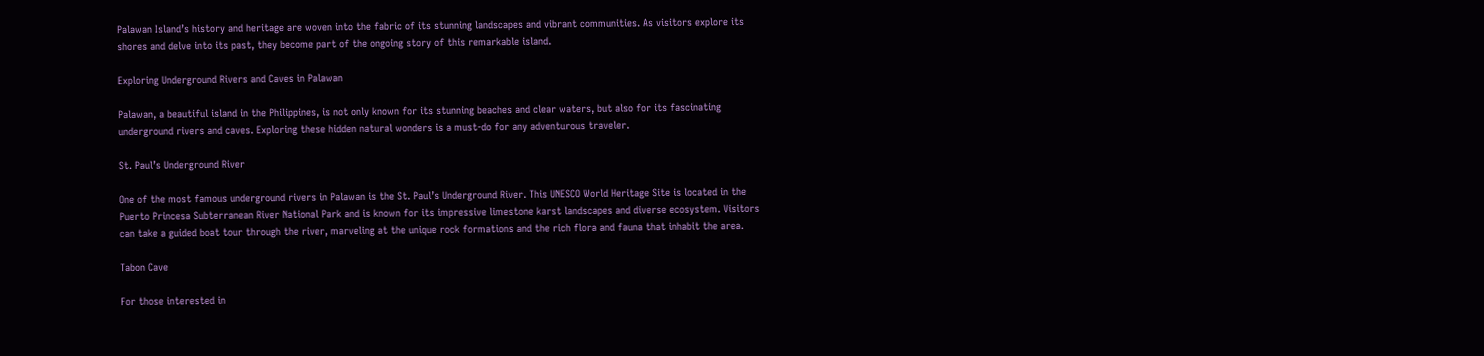Palawan Island’s history and heritage are woven into the fabric of its stunning landscapes and vibrant communities. As visitors explore its shores and delve into its past, they become part of the ongoing story of this remarkable island.

Exploring Underground Rivers and Caves in Palawan

Palawan, a beautiful island in the Philippines, is not only known for its stunning beaches and clear waters, but also for its fascinating underground rivers and caves. Exploring these hidden natural wonders is a must-do for any adventurous traveler.

St. Paul’s Underground River

One of the most famous underground rivers in Palawan is the St. Paul’s Underground River. This UNESCO World Heritage Site is located in the Puerto Princesa Subterranean River National Park and is known for its impressive limestone karst landscapes and diverse ecosystem. Visitors can take a guided boat tour through the river, marveling at the unique rock formations and the rich flora and fauna that inhabit the area.

Tabon Cave

For those interested in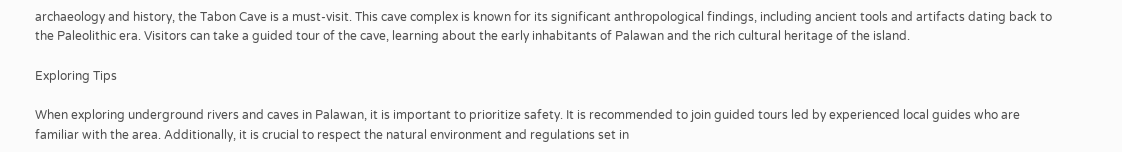archaeology and history, the Tabon Cave is a must-visit. This cave complex is known for its significant anthropological findings, including ancient tools and artifacts dating back to the Paleolithic era. Visitors can take a guided tour of the cave, learning about the early inhabitants of Palawan and the rich cultural heritage of the island.

Exploring Tips

When exploring underground rivers and caves in Palawan, it is important to prioritize safety. It is recommended to join guided tours led by experienced local guides who are familiar with the area. Additionally, it is crucial to respect the natural environment and regulations set in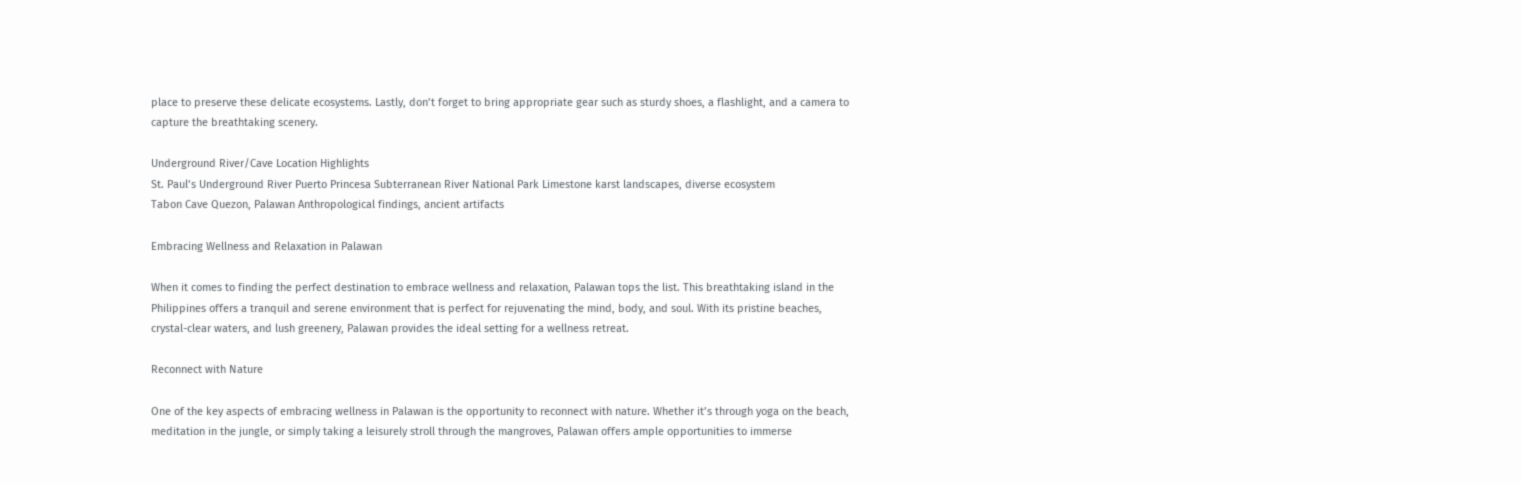place to preserve these delicate ecosystems. Lastly, don’t forget to bring appropriate gear such as sturdy shoes, a flashlight, and a camera to capture the breathtaking scenery.

Underground River/Cave Location Highlights
St. Paul’s Underground River Puerto Princesa Subterranean River National Park Limestone karst landscapes, diverse ecosystem
Tabon Cave Quezon, Palawan Anthropological findings, ancient artifacts

Embracing Wellness and Relaxation in Palawan

When it comes to finding the perfect destination to embrace wellness and relaxation, Palawan tops the list. This breathtaking island in the Philippines offers a tranquil and serene environment that is perfect for rejuvenating the mind, body, and soul. With its pristine beaches, crystal-clear waters, and lush greenery, Palawan provides the ideal setting for a wellness retreat.

Reconnect with Nature

One of the key aspects of embracing wellness in Palawan is the opportunity to reconnect with nature. Whether it’s through yoga on the beach, meditation in the jungle, or simply taking a leisurely stroll through the mangroves, Palawan offers ample opportunities to immerse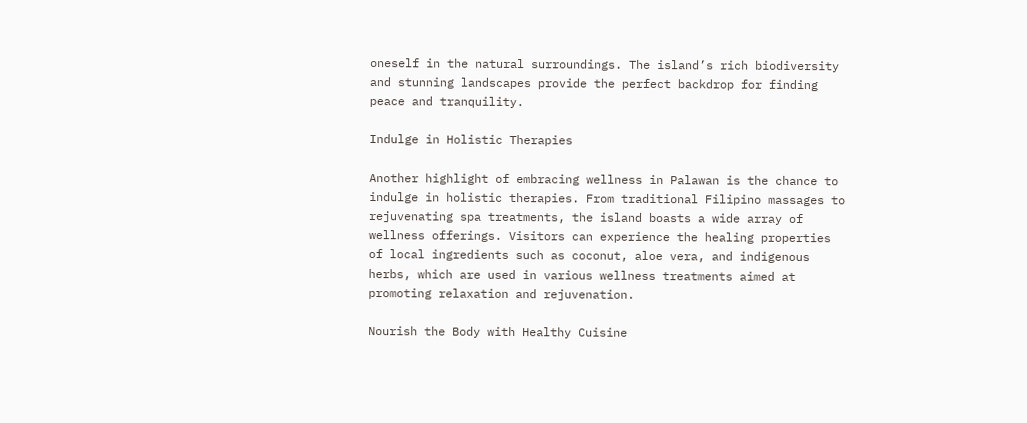oneself in the natural surroundings. The island’s rich biodiversity and stunning landscapes provide the perfect backdrop for finding peace and tranquility.

Indulge in Holistic Therapies

Another highlight of embracing wellness in Palawan is the chance to indulge in holistic therapies. From traditional Filipino massages to rejuvenating spa treatments, the island boasts a wide array of wellness offerings. Visitors can experience the healing properties of local ingredients such as coconut, aloe vera, and indigenous herbs, which are used in various wellness treatments aimed at promoting relaxation and rejuvenation.

Nourish the Body with Healthy Cuisine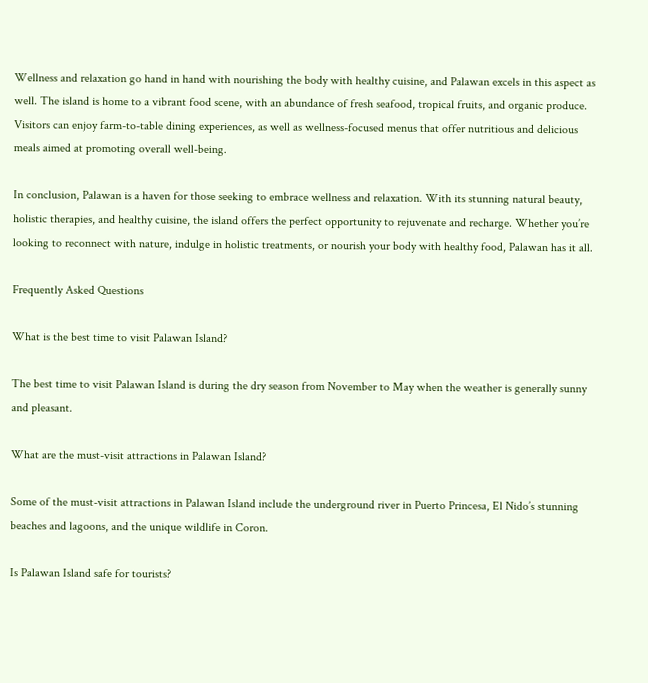Wellness and relaxation go hand in hand with nourishing the body with healthy cuisine, and Palawan excels in this aspect as well. The island is home to a vibrant food scene, with an abundance of fresh seafood, tropical fruits, and organic produce. Visitors can enjoy farm-to-table dining experiences, as well as wellness-focused menus that offer nutritious and delicious meals aimed at promoting overall well-being.

In conclusion, Palawan is a haven for those seeking to embrace wellness and relaxation. With its stunning natural beauty, holistic therapies, and healthy cuisine, the island offers the perfect opportunity to rejuvenate and recharge. Whether you’re looking to reconnect with nature, indulge in holistic treatments, or nourish your body with healthy food, Palawan has it all.

Frequently Asked Questions

What is the best time to visit Palawan Island?

The best time to visit Palawan Island is during the dry season from November to May when the weather is generally sunny and pleasant.

What are the must-visit attractions in Palawan Island?

Some of the must-visit attractions in Palawan Island include the underground river in Puerto Princesa, El Nido’s stunning beaches and lagoons, and the unique wildlife in Coron.

Is Palawan Island safe for tourists?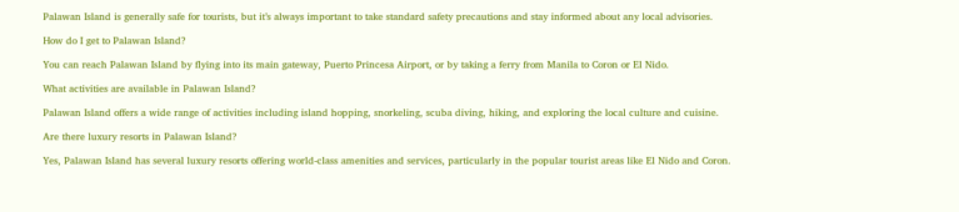Palawan Island is generally safe for tourists, but it’s always important to take standard safety precautions and stay informed about any local advisories.

How do I get to Palawan Island?

You can reach Palawan Island by flying into its main gateway, Puerto Princesa Airport, or by taking a ferry from Manila to Coron or El Nido.

What activities are available in Palawan Island?

Palawan Island offers a wide range of activities including island hopping, snorkeling, scuba diving, hiking, and exploring the local culture and cuisine.

Are there luxury resorts in Palawan Island?

Yes, Palawan Island has several luxury resorts offering world-class amenities and services, particularly in the popular tourist areas like El Nido and Coron.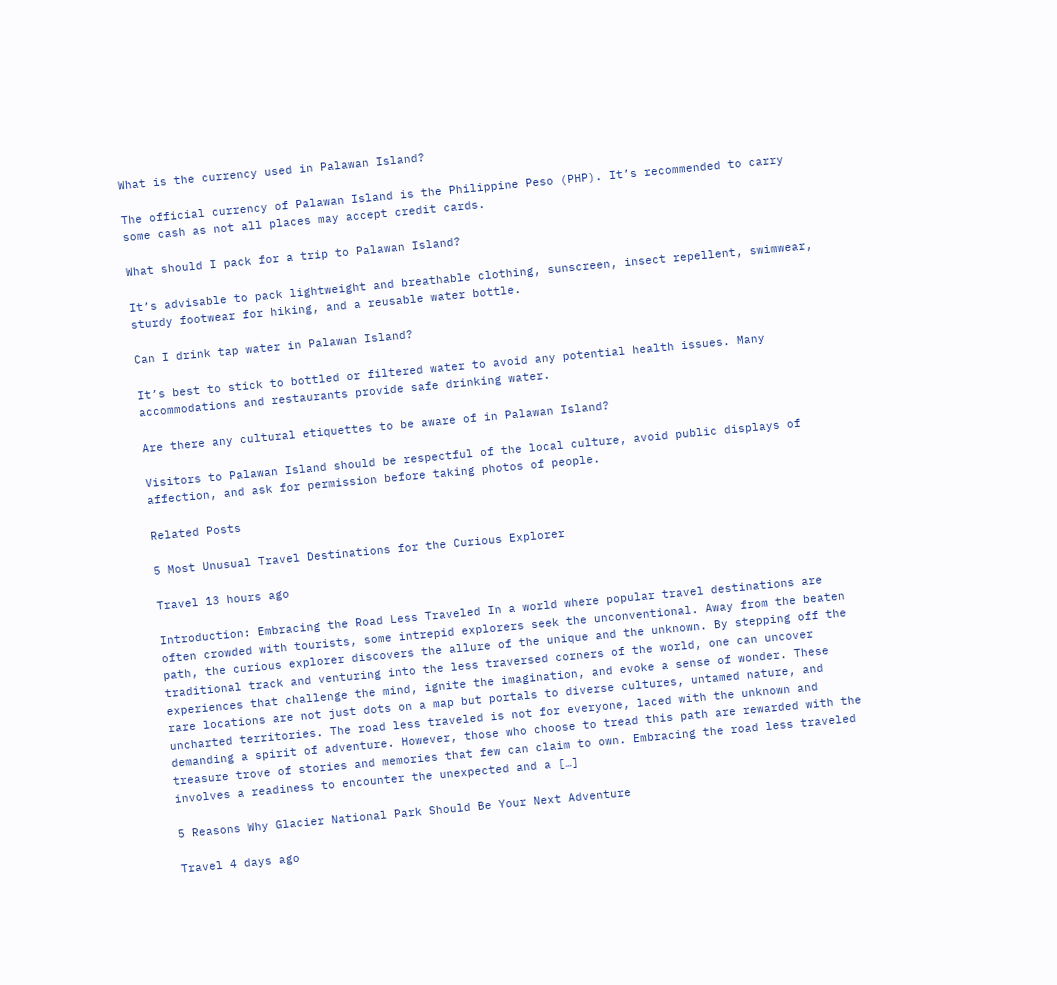What is the currency used in Palawan Island?

The official currency of Palawan Island is the Philippine Peso (PHP). It’s recommended to carry some cash as not all places may accept credit cards.

What should I pack for a trip to Palawan Island?

It’s advisable to pack lightweight and breathable clothing, sunscreen, insect repellent, swimwear, sturdy footwear for hiking, and a reusable water bottle.

Can I drink tap water in Palawan Island?

It’s best to stick to bottled or filtered water to avoid any potential health issues. Many accommodations and restaurants provide safe drinking water.

Are there any cultural etiquettes to be aware of in Palawan Island?

Visitors to Palawan Island should be respectful of the local culture, avoid public displays of affection, and ask for permission before taking photos of people.

Related Posts

5 Most Unusual Travel Destinations for the Curious Explorer

Travel 13 hours ago

Introduction: Embracing the Road Less Traveled In a world where popular travel destinations are often crowded with tourists, some intrepid explorers seek the unconventional. Away from the beaten path, the curious explorer discovers the allure of the unique and the unknown. By stepping off the traditional track and venturing into the less traversed corners of the world, one can uncover experiences that challenge the mind, ignite the imagination, and evoke a sense of wonder. These rare locations are not just dots on a map but portals to diverse cultures, untamed nature, and uncharted territories. The road less traveled is not for everyone, laced with the unknown and demanding a spirit of adventure. However, those who choose to tread this path are rewarded with the treasure trove of stories and memories that few can claim to own. Embracing the road less traveled involves a readiness to encounter the unexpected and a […]

5 Reasons Why Glacier National Park Should Be Your Next Adventure

Travel 4 days ago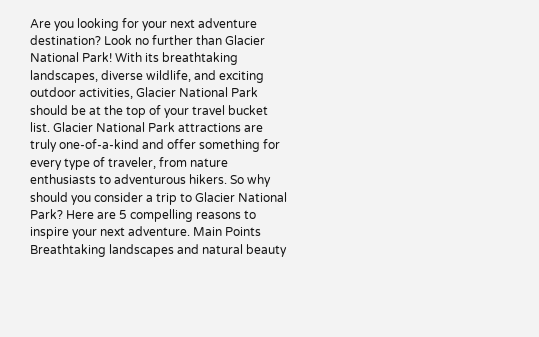Are you looking for your next adventure destination? Look no further than Glacier National Park! With its breathtaking landscapes, diverse wildlife, and exciting outdoor activities, Glacier National Park should be at the top of your travel bucket list. Glacier National Park attractions are truly one-of-a-kind and offer something for every type of traveler, from nature enthusiasts to adventurous hikers. So why should you consider a trip to Glacier National Park? Here are 5 compelling reasons to inspire your next adventure. Main Points Breathtaking landscapes and natural beauty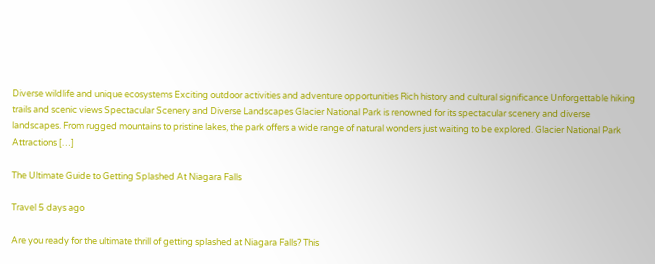Diverse wildlife and unique ecosystems Exciting outdoor activities and adventure opportunities Rich history and cultural significance Unforgettable hiking trails and scenic views Spectacular Scenery and Diverse Landscapes Glacier National Park is renowned for its spectacular scenery and diverse landscapes. From rugged mountains to pristine lakes, the park offers a wide range of natural wonders just waiting to be explored. Glacier National Park Attractions […]

The Ultimate Guide to Getting Splashed At Niagara Falls

Travel 5 days ago

Are you ready for the ultimate thrill of getting splashed at Niagara Falls? This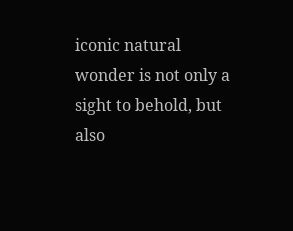iconic natural wonder is not only a sight to behold, but also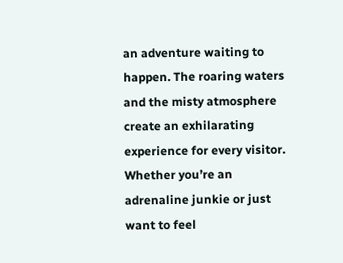an adventure waiting to happen. The roaring waters and the misty atmosphere create an exhilarating experience for every visitor. Whether you’re an adrenaline junkie or just want to feel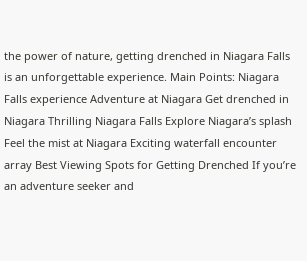the power of nature, getting drenched in Niagara Falls is an unforgettable experience. Main Points: Niagara Falls experience Adventure at Niagara Get drenched in Niagara Thrilling Niagara Falls Explore Niagara’s splash Feel the mist at Niagara Exciting waterfall encounter array Best Viewing Spots for Getting Drenched If you’re an adventure seeker and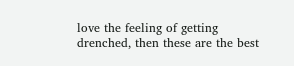love the feeling of getting drenched, then these are the best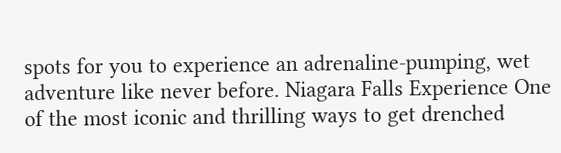spots for you to experience an adrenaline-pumping, wet adventure like never before. Niagara Falls Experience One of the most iconic and thrilling ways to get drenched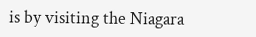is by visiting the Niagara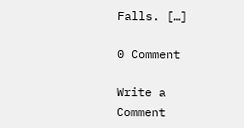Falls. […]

0 Comment

Write a Comment